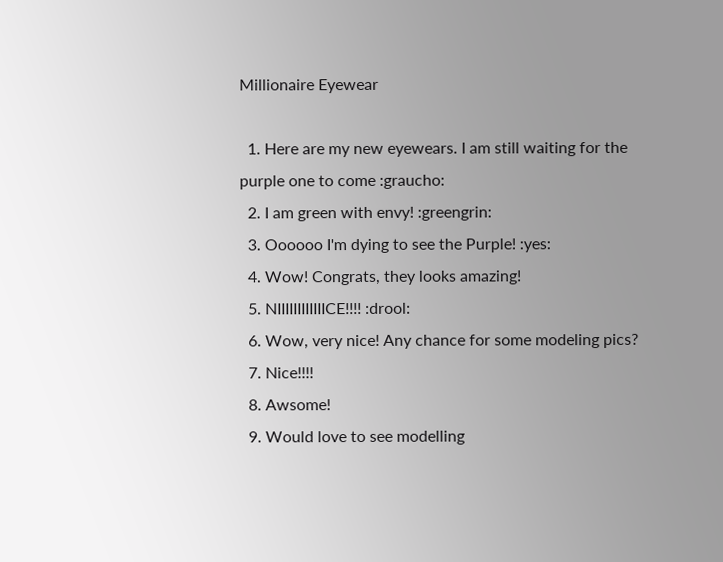Millionaire Eyewear

  1. Here are my new eyewears. I am still waiting for the purple one to come :graucho:
  2. I am green with envy! :greengrin:
  3. Oooooo I'm dying to see the Purple! :yes:
  4. Wow! Congrats, they looks amazing!
  5. NIIIIIIIIIIIICE!!!! :drool:
  6. Wow, very nice! Any chance for some modeling pics?
  7. Nice!!!!
  8. Awsome!
  9. Would love to see modelling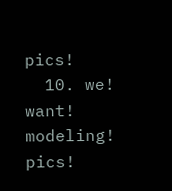pics!
  10. we! want! modeling! pics!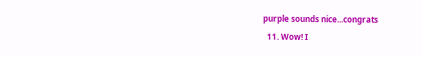purple sounds nice...congrats
  11. Wow! I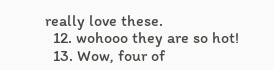really love these.
  12. wohooo they are so hot!
  13. Wow, four of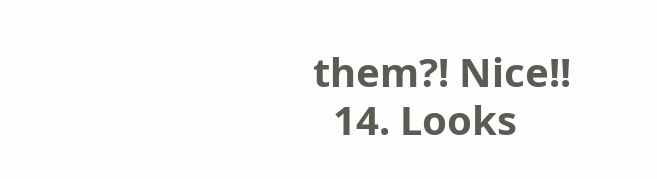them?! Nice!!
  14. Looks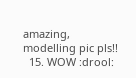amazing, modelling pic pls!!
  15. WOW :drool: